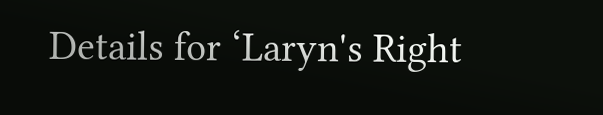Details for ‘Laryn's Right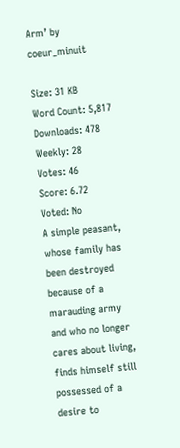Arm’ by coeur_minuit

Size: 31 KB
Word Count: 5,817
Downloads: 478
Weekly: 28
Votes: 46
Score: 6.72
Voted: No
A simple peasant, whose family has been destroyed because of a marauding army and who no longer cares about living, finds himself still possessed of a desire to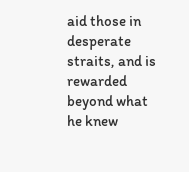aid those in desperate straits, and is rewarded beyond what he knew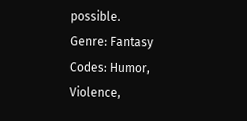possible.
Genre: Fantasy
Codes: Humor, Violence,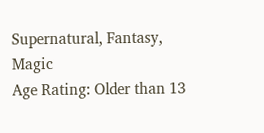Supernatural, Fantasy, Magic
Age Rating: Older than 13